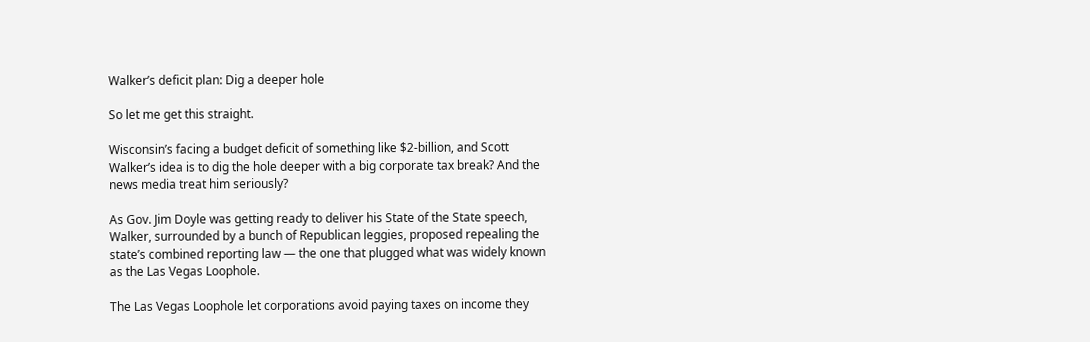Walker’s deficit plan: Dig a deeper hole

So let me get this straight.

Wisconsin’s facing a budget deficit of something like $2-billion, and Scott Walker’s idea is to dig the hole deeper with a big corporate tax break? And the news media treat him seriously?

As Gov. Jim Doyle was getting ready to deliver his State of the State speech, Walker, surrounded by a bunch of Republican leggies, proposed repealing the state’s combined reporting law — the one that plugged what was widely known as the Las Vegas Loophole.

The Las Vegas Loophole let corporations avoid paying taxes on income they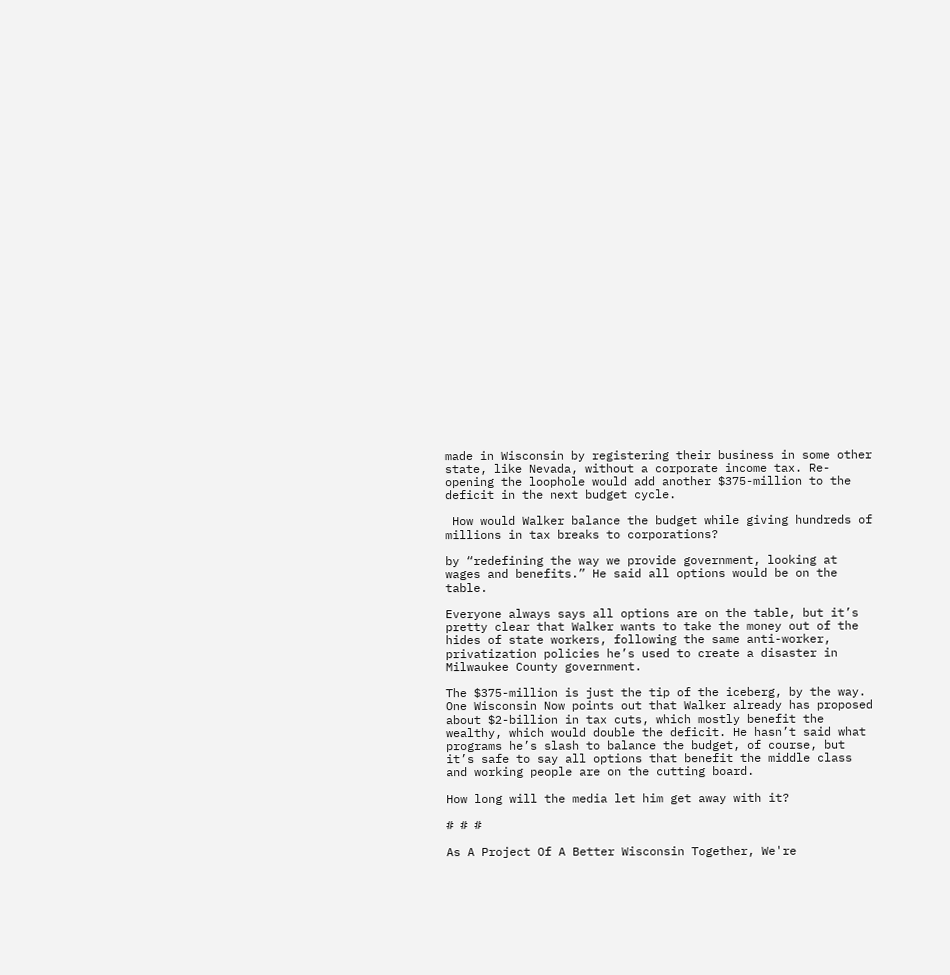made in Wisconsin by registering their business in some other state, like Nevada, without a corporate income tax. Re-opening the loophole would add another $375-million to the deficit in the next budget cycle.

 How would Walker balance the budget while giving hundreds of millions in tax breaks to corporations?

by “redefining the way we provide government, looking at wages and benefits.” He said all options would be on the table.

Everyone always says all options are on the table, but it’s pretty clear that Walker wants to take the money out of the hides of state workers, following the same anti-worker, privatization policies he’s used to create a disaster in Milwaukee County government.

The $375-million is just the tip of the iceberg, by the way. One Wisconsin Now points out that Walker already has proposed about $2-billion in tax cuts, which mostly benefit the wealthy, which would double the deficit. He hasn’t said what programs he’s slash to balance the budget, of course, but it’s safe to say all options that benefit the middle class and working people are on the cutting board.

How long will the media let him get away with it?

# # #

As A Project Of A Better Wisconsin Together, We're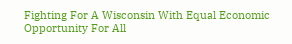Fighting For A Wisconsin With Equal Economic Opportunity For All